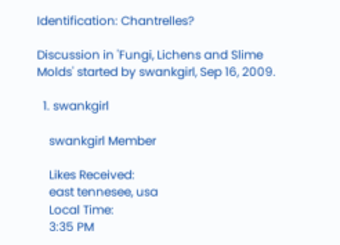Identification: Chantrelles?

Discussion in 'Fungi, Lichens and Slime Molds' started by swankgirl, Sep 16, 2009.

  1. swankgirl

    swankgirl Member

    Likes Received:
    east tennesee, usa
    Local Time:
    3:35 PM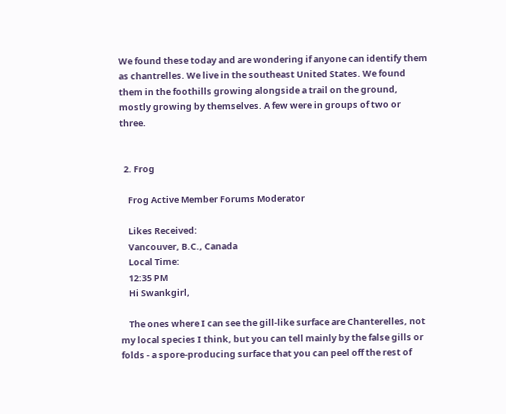We found these today and are wondering if anyone can identify them as chantrelles. We live in the southeast United States. We found them in the foothills growing alongside a trail on the ground, mostly growing by themselves. A few were in groups of two or three.


  2. Frog

    Frog Active Member Forums Moderator

    Likes Received:
    Vancouver, B.C., Canada
    Local Time:
    12:35 PM
    Hi Swankgirl,

    The ones where I can see the gill-like surface are Chanterelles, not my local species I think, but you can tell mainly by the false gills or folds - a spore-producing surface that you can peel off the rest of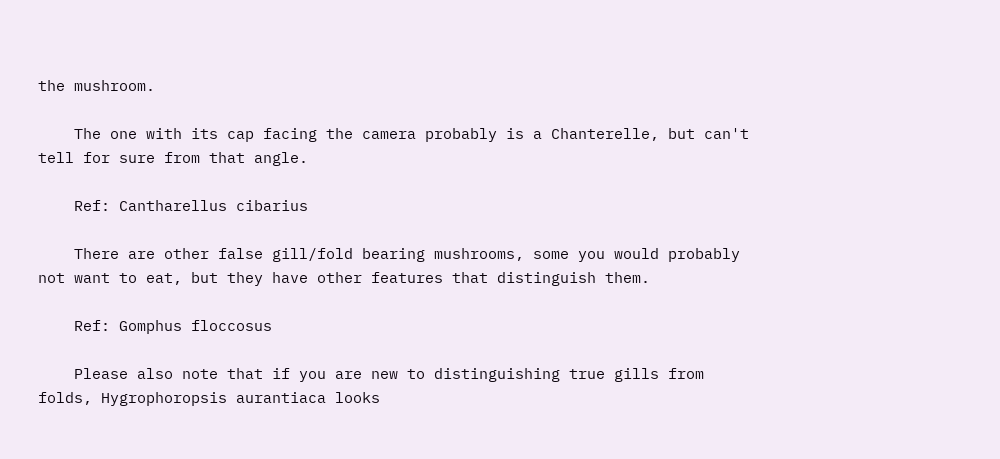the mushroom.

    The one with its cap facing the camera probably is a Chanterelle, but can't tell for sure from that angle.

    Ref: Cantharellus cibarius

    There are other false gill/fold bearing mushrooms, some you would probably not want to eat, but they have other features that distinguish them.

    Ref: Gomphus floccosus

    Please also note that if you are new to distinguishing true gills from folds, Hygrophoropsis aurantiaca looks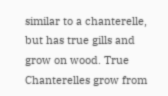similar to a chanterelle, but has true gills and grow on wood. True Chanterelles grow from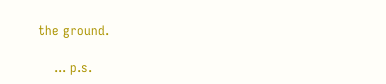the ground.

    ... p.s.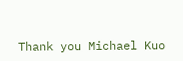Thank you Michael Kuo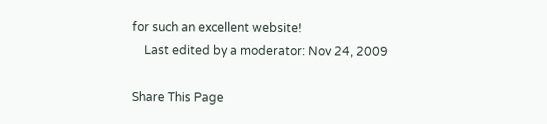for such an excellent website!
    Last edited by a moderator: Nov 24, 2009

Share This Page